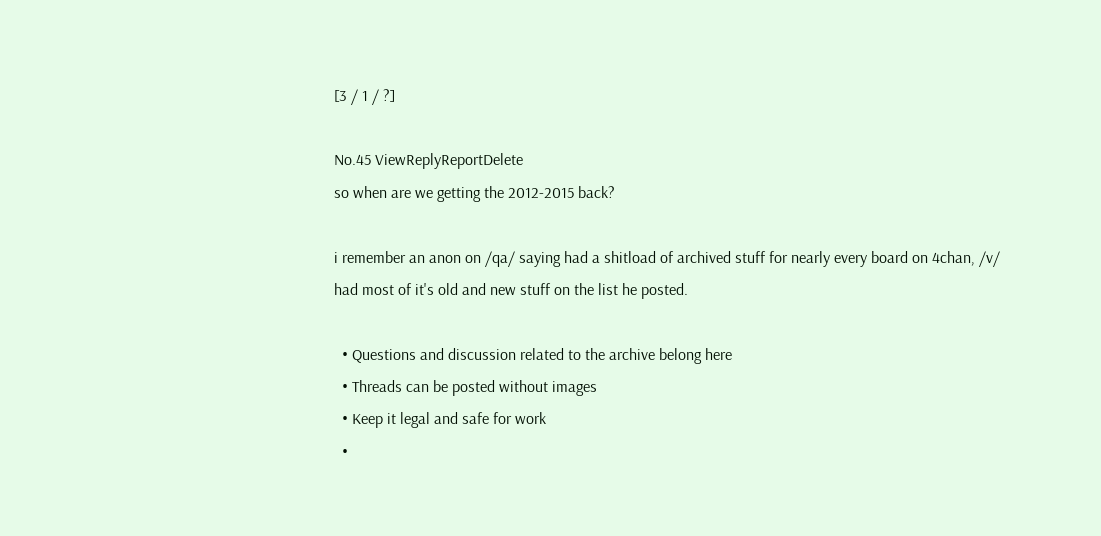[3 / 1 / ?]

No.45 ViewReplyReportDelete
so when are we getting the 2012-2015 back?

i remember an anon on /qa/ saying had a shitload of archived stuff for nearly every board on 4chan, /v/ had most of it's old and new stuff on the list he posted.

  • Questions and discussion related to the archive belong here
  • Threads can be posted without images
  • Keep it legal and safe for work
  •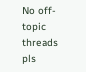No off-topic threads pls